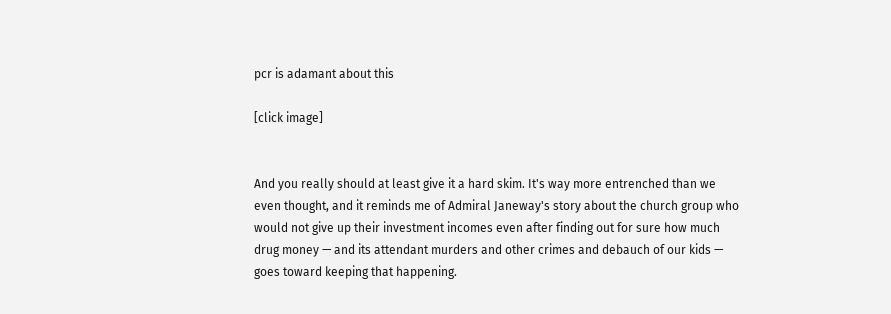pcr is adamant about this

[click image]


And you really should at least give it a hard skim. It's way more entrenched than we even thought, and it reminds me of Admiral Janeway's story about the church group who would not give up their investment incomes even after finding out for sure how much drug money — and its attendant murders and other crimes and debauch of our kids — goes toward keeping that happening.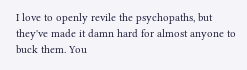I love to openly revile the psychopaths, but they've made it damn hard for almost anyone to buck them. You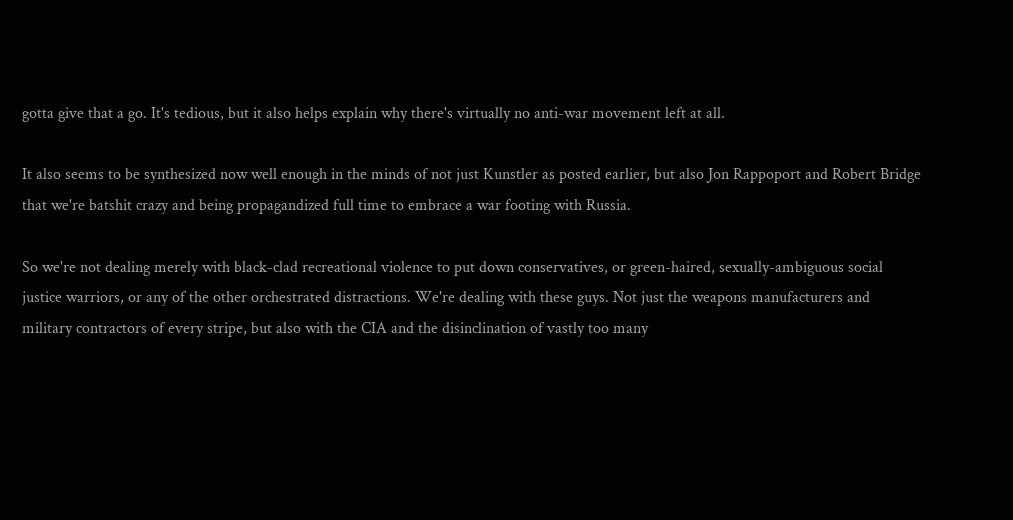gotta give that a go. It's tedious, but it also helps explain why there's virtually no anti-war movement left at all.

It also seems to be synthesized now well enough in the minds of not just Kunstler as posted earlier, but also Jon Rappoport and Robert Bridge that we're batshit crazy and being propagandized full time to embrace a war footing with Russia.

So we're not dealing merely with black-clad recreational violence to put down conservatives, or green-haired, sexually-ambiguous social justice warriors, or any of the other orchestrated distractions. We're dealing with these guys. Not just the weapons manufacturers and military contractors of every stripe, but also with the CIA and the disinclination of vastly too many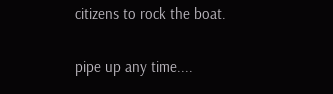citizens to rock the boat.

pipe up any time....